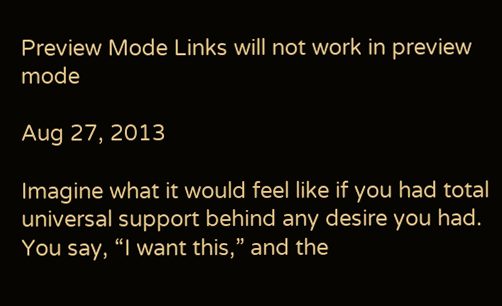Preview Mode Links will not work in preview mode

Aug 27, 2013

Imagine what it would feel like if you had total universal support behind any desire you had. You say, “I want this,” and the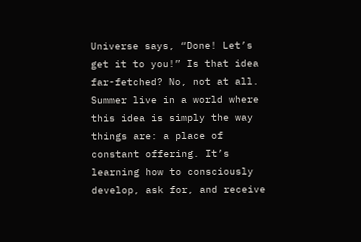Universe says, “Done! Let’s get it to you!” Is that idea far-fetched? No, not at all. Summer live in a world where this idea is simply the way things are: a place of constant offering. It’s learning how to consciously develop, ask for, and receive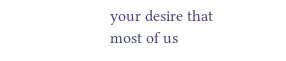your desire that most of us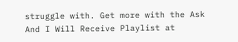struggle with. Get more with the Ask And I Will Receive Playlist at